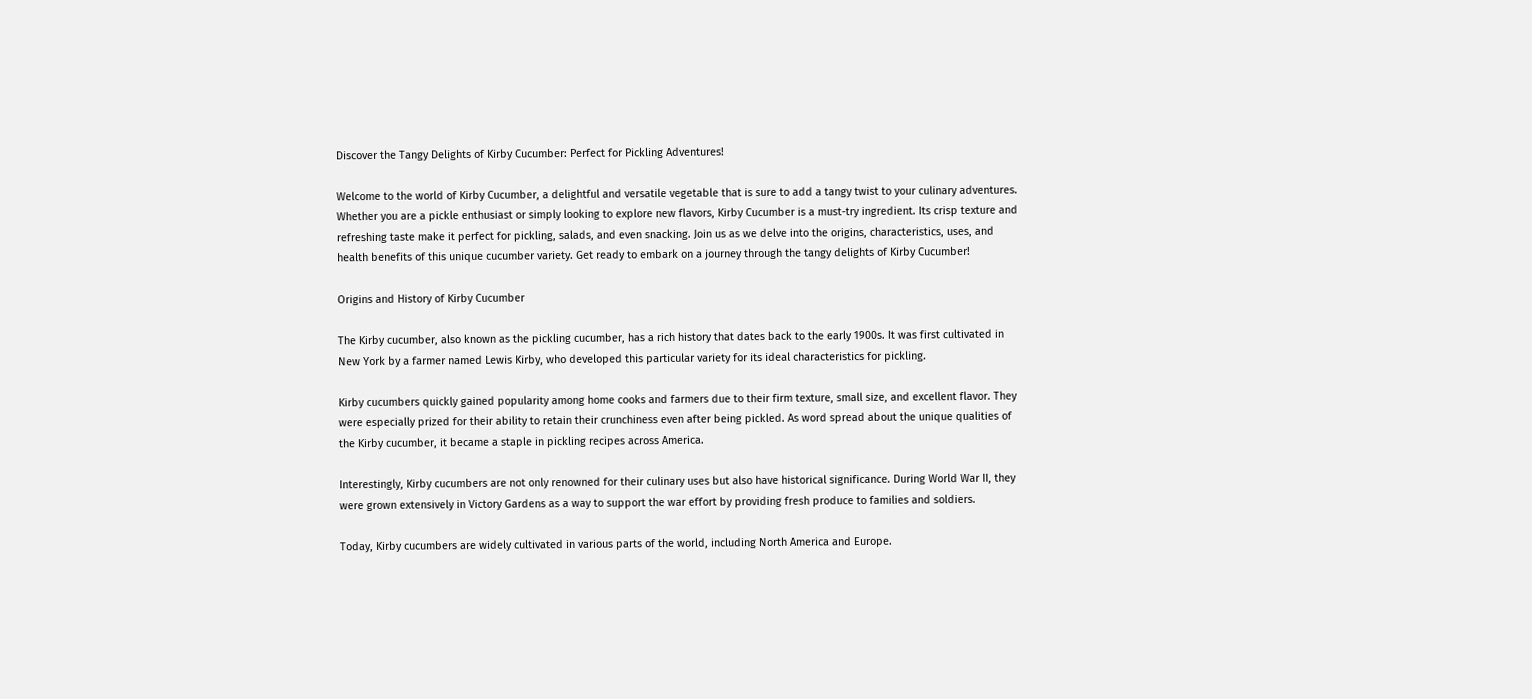Discover the Tangy Delights of Kirby Cucumber: Perfect for Pickling Adventures!

Welcome to the world of Kirby Cucumber, a delightful and versatile vegetable that is sure to add a tangy twist to your culinary adventures. Whether you are a pickle enthusiast or simply looking to explore new flavors, Kirby Cucumber is a must-try ingredient. Its crisp texture and refreshing taste make it perfect for pickling, salads, and even snacking. Join us as we delve into the origins, characteristics, uses, and health benefits of this unique cucumber variety. Get ready to embark on a journey through the tangy delights of Kirby Cucumber!

Origins and History of Kirby Cucumber

The Kirby cucumber, also known as the pickling cucumber, has a rich history that dates back to the early 1900s. It was first cultivated in New York by a farmer named Lewis Kirby, who developed this particular variety for its ideal characteristics for pickling.

Kirby cucumbers quickly gained popularity among home cooks and farmers due to their firm texture, small size, and excellent flavor. They were especially prized for their ability to retain their crunchiness even after being pickled. As word spread about the unique qualities of the Kirby cucumber, it became a staple in pickling recipes across America.

Interestingly, Kirby cucumbers are not only renowned for their culinary uses but also have historical significance. During World War II, they were grown extensively in Victory Gardens as a way to support the war effort by providing fresh produce to families and soldiers.

Today, Kirby cucumbers are widely cultivated in various parts of the world, including North America and Europe.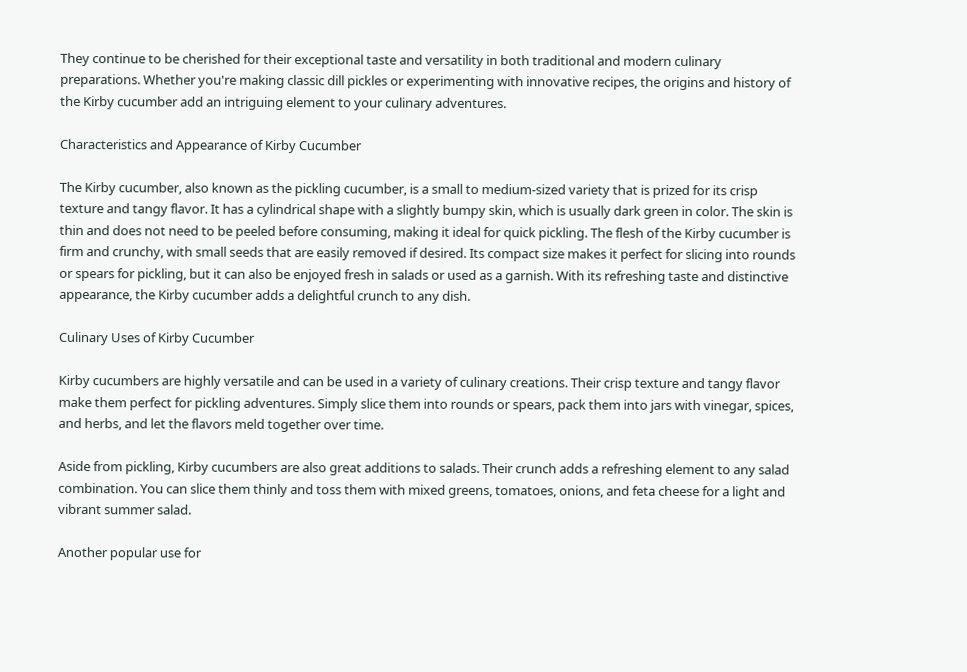They continue to be cherished for their exceptional taste and versatility in both traditional and modern culinary preparations. Whether you're making classic dill pickles or experimenting with innovative recipes, the origins and history of the Kirby cucumber add an intriguing element to your culinary adventures.

Characteristics and Appearance of Kirby Cucumber

The Kirby cucumber, also known as the pickling cucumber, is a small to medium-sized variety that is prized for its crisp texture and tangy flavor. It has a cylindrical shape with a slightly bumpy skin, which is usually dark green in color. The skin is thin and does not need to be peeled before consuming, making it ideal for quick pickling. The flesh of the Kirby cucumber is firm and crunchy, with small seeds that are easily removed if desired. Its compact size makes it perfect for slicing into rounds or spears for pickling, but it can also be enjoyed fresh in salads or used as a garnish. With its refreshing taste and distinctive appearance, the Kirby cucumber adds a delightful crunch to any dish.

Culinary Uses of Kirby Cucumber

Kirby cucumbers are highly versatile and can be used in a variety of culinary creations. Their crisp texture and tangy flavor make them perfect for pickling adventures. Simply slice them into rounds or spears, pack them into jars with vinegar, spices, and herbs, and let the flavors meld together over time.

Aside from pickling, Kirby cucumbers are also great additions to salads. Their crunch adds a refreshing element to any salad combination. You can slice them thinly and toss them with mixed greens, tomatoes, onions, and feta cheese for a light and vibrant summer salad.

Another popular use for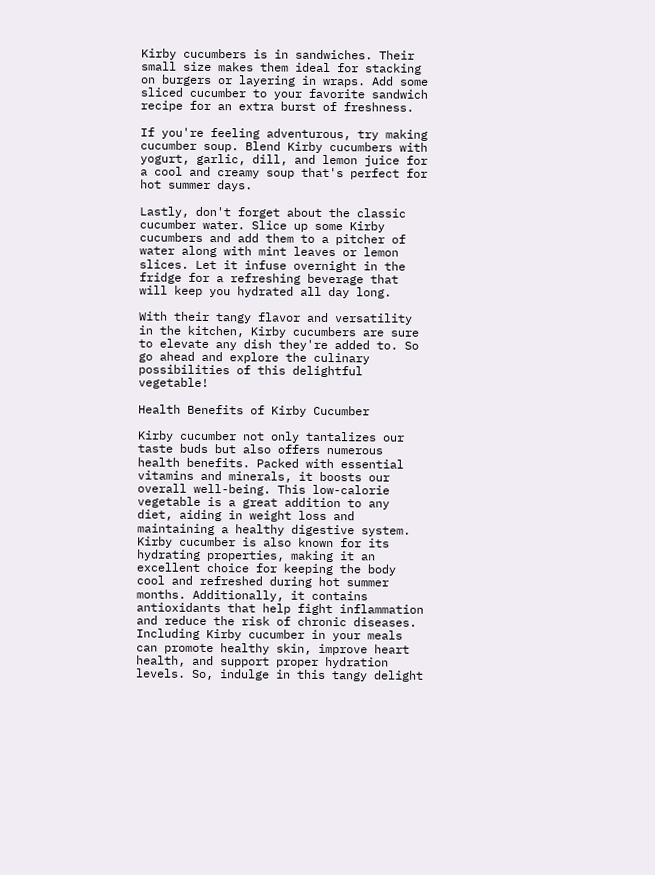Kirby cucumbers is in sandwiches. Their small size makes them ideal for stacking on burgers or layering in wraps. Add some sliced cucumber to your favorite sandwich recipe for an extra burst of freshness.

If you're feeling adventurous, try making cucumber soup. Blend Kirby cucumbers with yogurt, garlic, dill, and lemon juice for a cool and creamy soup that's perfect for hot summer days.

Lastly, don't forget about the classic cucumber water. Slice up some Kirby cucumbers and add them to a pitcher of water along with mint leaves or lemon slices. Let it infuse overnight in the fridge for a refreshing beverage that will keep you hydrated all day long.

With their tangy flavor and versatility in the kitchen, Kirby cucumbers are sure to elevate any dish they're added to. So go ahead and explore the culinary possibilities of this delightful vegetable!

Health Benefits of Kirby Cucumber

Kirby cucumber not only tantalizes our taste buds but also offers numerous health benefits. Packed with essential vitamins and minerals, it boosts our overall well-being. This low-calorie vegetable is a great addition to any diet, aiding in weight loss and maintaining a healthy digestive system. Kirby cucumber is also known for its hydrating properties, making it an excellent choice for keeping the body cool and refreshed during hot summer months. Additionally, it contains antioxidants that help fight inflammation and reduce the risk of chronic diseases. Including Kirby cucumber in your meals can promote healthy skin, improve heart health, and support proper hydration levels. So, indulge in this tangy delight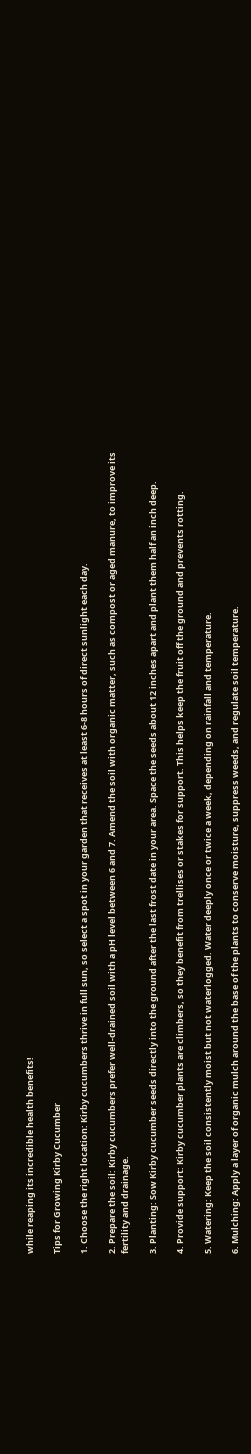while reaping its incredible health benefits!

Tips for Growing Kirby Cucumber

1. Choose the right location: Kirby cucumbers thrive in full sun, so select a spot in your garden that receives at least 6-8 hours of direct sunlight each day.

2. Prepare the soil: Kirby cucumbers prefer well-drained soil with a pH level between 6 and 7. Amend the soil with organic matter, such as compost or aged manure, to improve its fertility and drainage.

3. Planting: Sow Kirby cucumber seeds directly into the ground after the last frost date in your area. Space the seeds about 12 inches apart and plant them half an inch deep.

4. Provide support: Kirby cucumber plants are climbers, so they benefit from trellises or stakes for support. This helps keep the fruit off the ground and prevents rotting.

5. Watering: Keep the soil consistently moist but not waterlogged. Water deeply once or twice a week, depending on rainfall and temperature.

6. Mulching: Apply a layer of organic mulch around the base of the plants to conserve moisture, suppress weeds, and regulate soil temperature.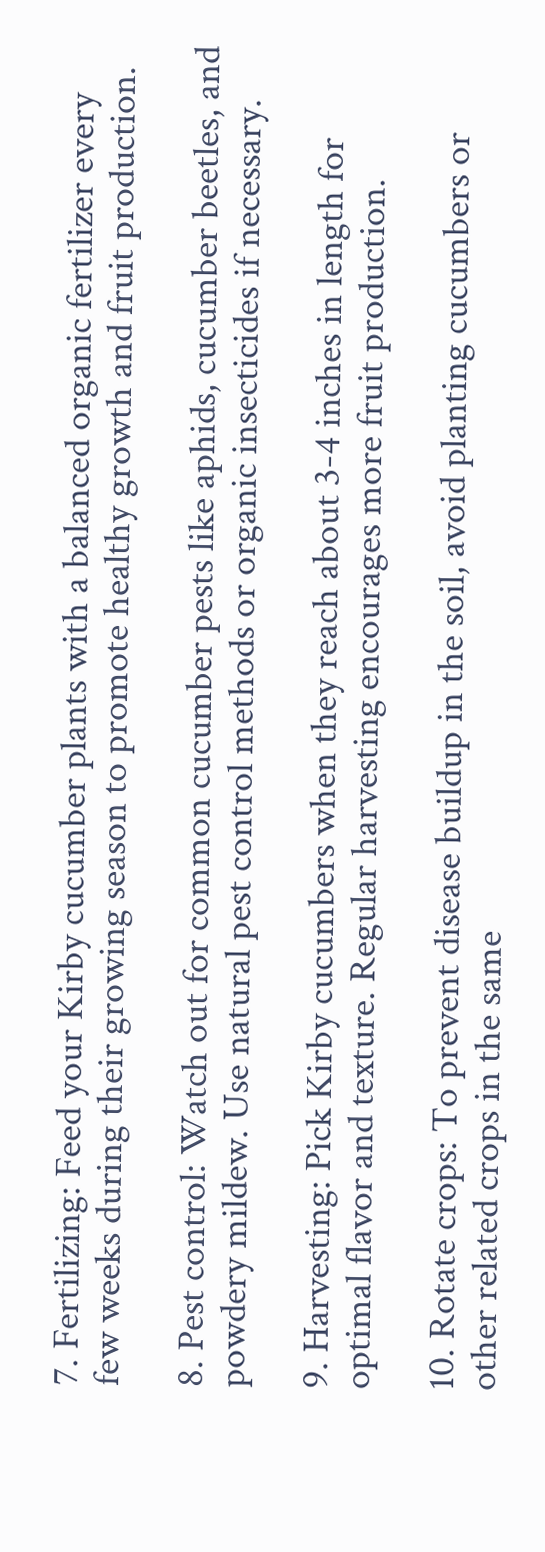7. Fertilizing: Feed your Kirby cucumber plants with a balanced organic fertilizer every few weeks during their growing season to promote healthy growth and fruit production.

8. Pest control: Watch out for common cucumber pests like aphids, cucumber beetles, and powdery mildew. Use natural pest control methods or organic insecticides if necessary.

9. Harvesting: Pick Kirby cucumbers when they reach about 3-4 inches in length for optimal flavor and texture. Regular harvesting encourages more fruit production.

10. Rotate crops: To prevent disease buildup in the soil, avoid planting cucumbers or other related crops in the same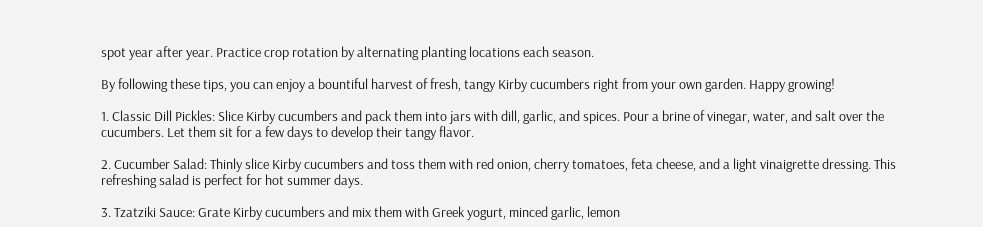spot year after year. Practice crop rotation by alternating planting locations each season.

By following these tips, you can enjoy a bountiful harvest of fresh, tangy Kirby cucumbers right from your own garden. Happy growing!

1. Classic Dill Pickles: Slice Kirby cucumbers and pack them into jars with dill, garlic, and spices. Pour a brine of vinegar, water, and salt over the cucumbers. Let them sit for a few days to develop their tangy flavor.

2. Cucumber Salad: Thinly slice Kirby cucumbers and toss them with red onion, cherry tomatoes, feta cheese, and a light vinaigrette dressing. This refreshing salad is perfect for hot summer days.

3. Tzatziki Sauce: Grate Kirby cucumbers and mix them with Greek yogurt, minced garlic, lemon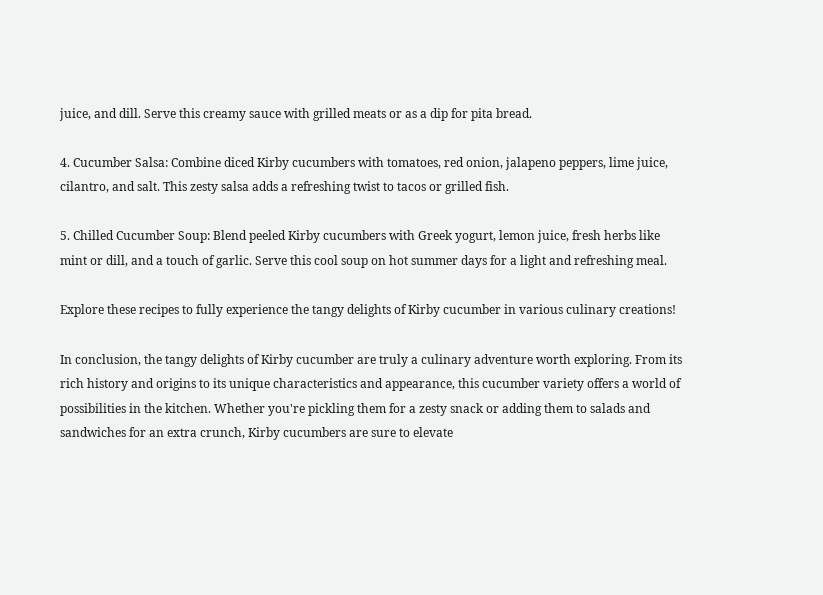juice, and dill. Serve this creamy sauce with grilled meats or as a dip for pita bread.

4. Cucumber Salsa: Combine diced Kirby cucumbers with tomatoes, red onion, jalapeno peppers, lime juice, cilantro, and salt. This zesty salsa adds a refreshing twist to tacos or grilled fish.

5. Chilled Cucumber Soup: Blend peeled Kirby cucumbers with Greek yogurt, lemon juice, fresh herbs like mint or dill, and a touch of garlic. Serve this cool soup on hot summer days for a light and refreshing meal.

Explore these recipes to fully experience the tangy delights of Kirby cucumber in various culinary creations!

In conclusion, the tangy delights of Kirby cucumber are truly a culinary adventure worth exploring. From its rich history and origins to its unique characteristics and appearance, this cucumber variety offers a world of possibilities in the kitchen. Whether you're pickling them for a zesty snack or adding them to salads and sandwiches for an extra crunch, Kirby cucumbers are sure to elevate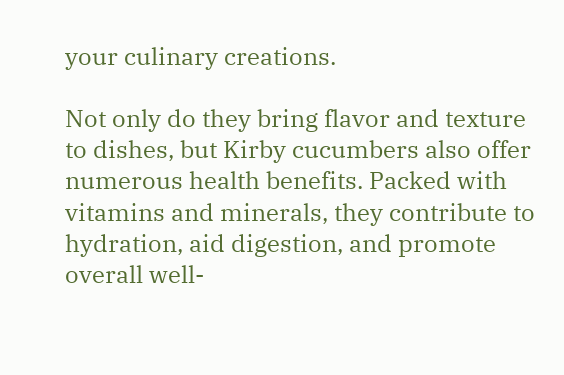your culinary creations.

Not only do they bring flavor and texture to dishes, but Kirby cucumbers also offer numerous health benefits. Packed with vitamins and minerals, they contribute to hydration, aid digestion, and promote overall well-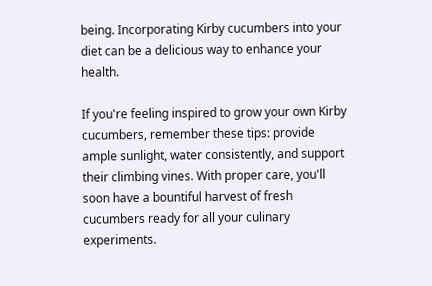being. Incorporating Kirby cucumbers into your diet can be a delicious way to enhance your health.

If you're feeling inspired to grow your own Kirby cucumbers, remember these tips: provide ample sunlight, water consistently, and support their climbing vines. With proper care, you'll soon have a bountiful harvest of fresh cucumbers ready for all your culinary experiments.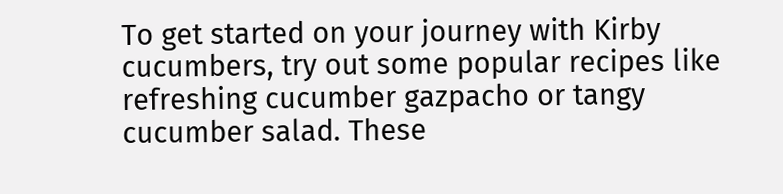To get started on your journey with Kirby cucumbers, try out some popular recipes like refreshing cucumber gazpacho or tangy cucumber salad. These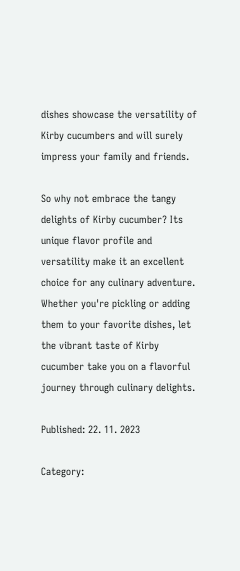dishes showcase the versatility of Kirby cucumbers and will surely impress your family and friends.

So why not embrace the tangy delights of Kirby cucumber? Its unique flavor profile and versatility make it an excellent choice for any culinary adventure. Whether you're pickling or adding them to your favorite dishes, let the vibrant taste of Kirby cucumber take you on a flavorful journey through culinary delights.

Published: 22. 11. 2023

Category: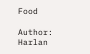Food

Author: Harlan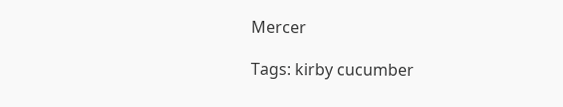Mercer

Tags: kirby cucumber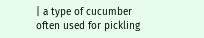| a type of cucumber often used for pickling